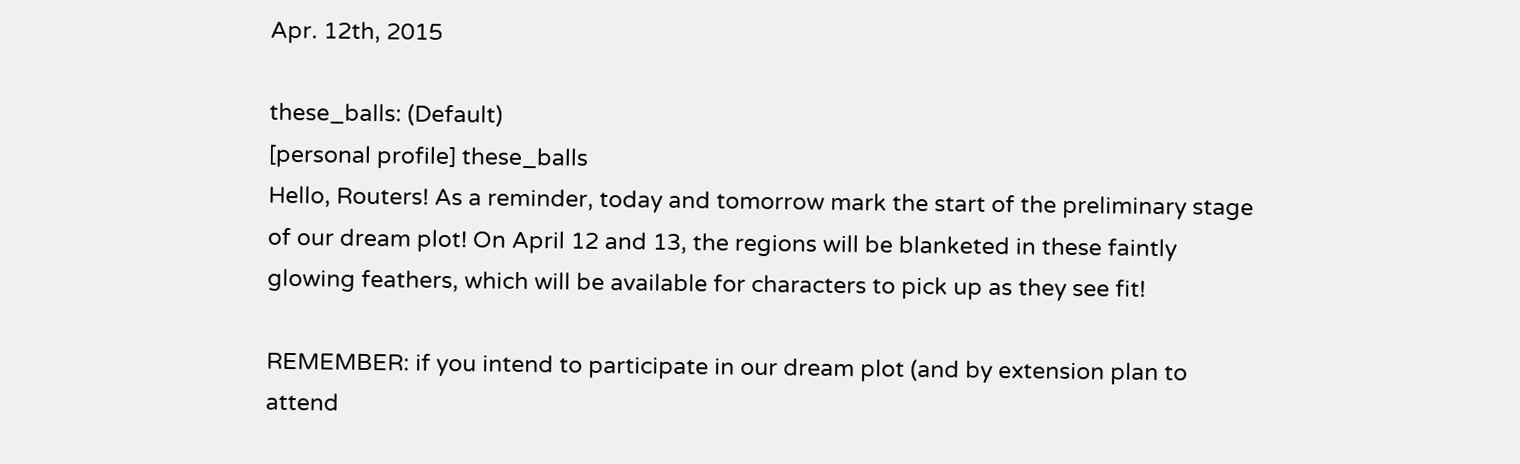Apr. 12th, 2015

these_balls: (Default)
[personal profile] these_balls
Hello, Routers! As a reminder, today and tomorrow mark the start of the preliminary stage of our dream plot! On April 12 and 13, the regions will be blanketed in these faintly glowing feathers, which will be available for characters to pick up as they see fit!

REMEMBER: if you intend to participate in our dream plot (and by extension plan to attend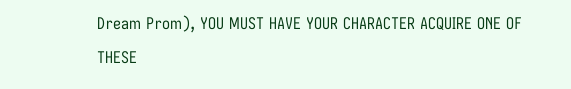Dream Prom), YOU MUST HAVE YOUR CHARACTER ACQUIRE ONE OF THESE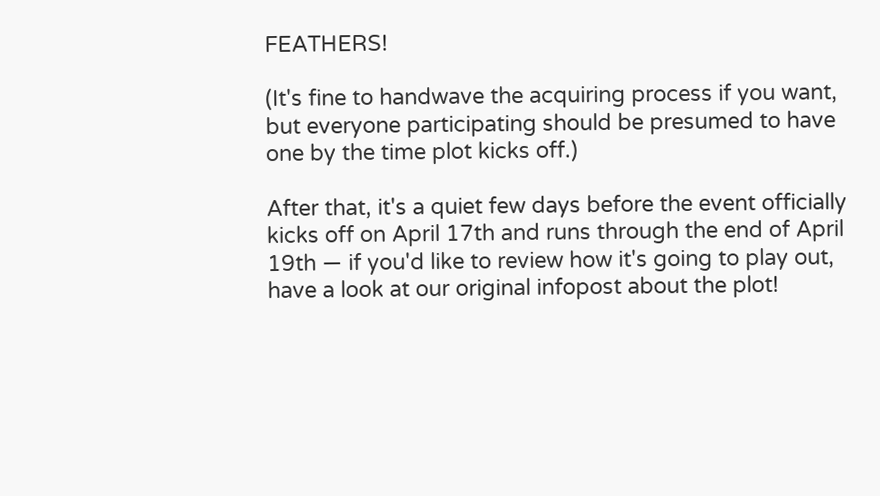FEATHERS!

(It's fine to handwave the acquiring process if you want, but everyone participating should be presumed to have one by the time plot kicks off.)

After that, it's a quiet few days before the event officially kicks off on April 17th and runs through the end of April 19th — if you'd like to review how it's going to play out, have a look at our original infopost about the plot!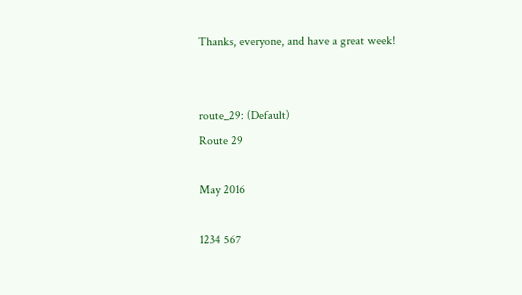Thanks, everyone, and have a great week!


route_29: (Default)
Route 29

May 2016

1234 567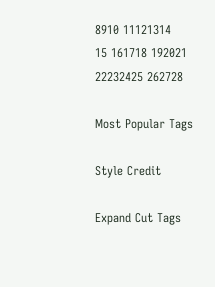8910 11121314
15 161718 192021
22232425 262728

Most Popular Tags

Style Credit

Expand Cut Tags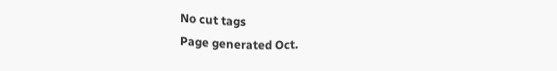No cut tags
Page generated Oct.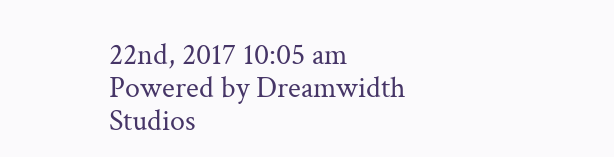22nd, 2017 10:05 am
Powered by Dreamwidth Studios